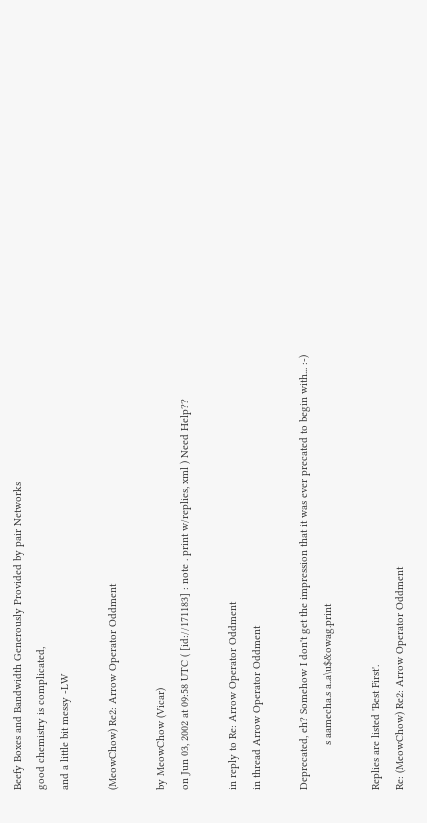Beefy Boxes and Bandwidth Generously Provided by pair Networks
good chemistry is complicated,
and a little bit messy -LW

(MeowChow) Re2: Arrow Operator Oddment

by MeowChow (Vicar)
on Jun 03, 2002 at 09:58 UTC ( [id://171183] : note . print w/replies, xml ) Need Help??

in reply to Re: Arrow Operator Oddment
in thread Arrow Operator Oddment

Deprecated, eh? Somehow I don't get the impression that it was ever precated to begin with... :-)
               s aamecha.s a..a\u$&owag.print

Replies are listed 'Best First'.
Re: (MeowChow) Re2: Arrow Operator Oddment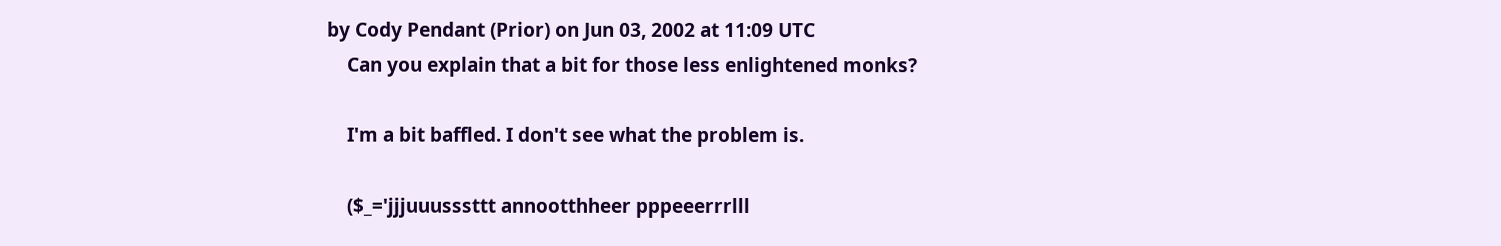by Cody Pendant (Prior) on Jun 03, 2002 at 11:09 UTC
    Can you explain that a bit for those less enlightened monks?

    I'm a bit baffled. I don't see what the problem is.

    ($_='jjjuuusssttt annootthheer pppeeerrrlll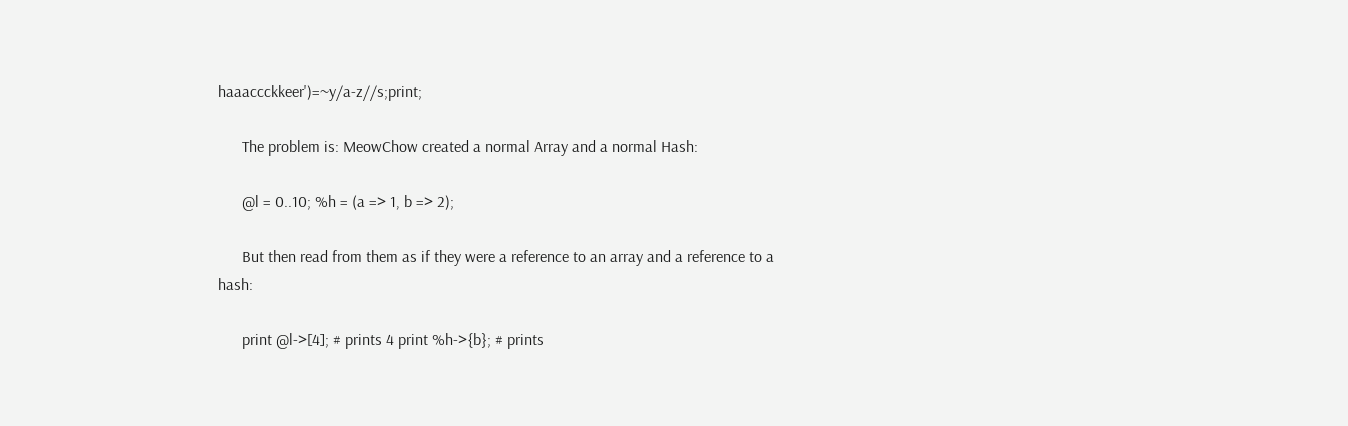haaaccckkeer')=~y/a-z//s;print;

      The problem is: MeowChow created a normal Array and a normal Hash:

      @l = 0..10; %h = (a => 1, b => 2);

      But then read from them as if they were a reference to an array and a reference to a hash:

      print @l->[4]; # prints 4 print %h->{b}; # prints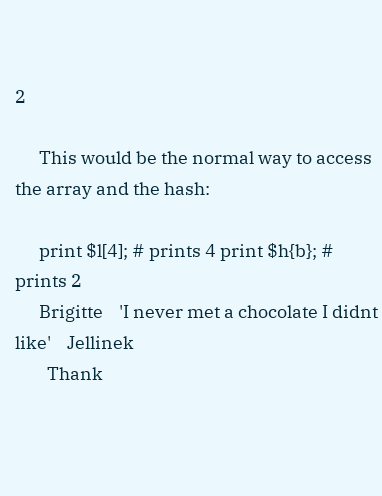2

      This would be the normal way to access the array and the hash:

      print $l[4]; # prints 4 print $h{b}; # prints 2
      Brigitte    'I never met a chocolate I didnt like'    Jellinek
        Thank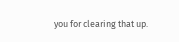you for clearing that up.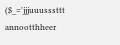($_='jjjuuusssttt annootthheer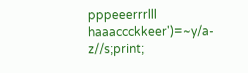pppeeerrrlll haaaccckkeer')=~y/a-z//s;print;